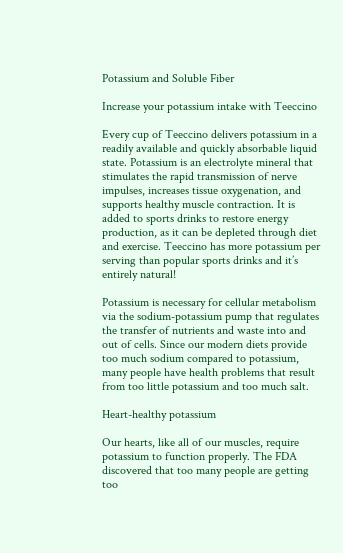Potassium and Soluble Fiber

Increase your potassium intake with Teeccino

Every cup of Teeccino delivers potassium in a readily available and quickly absorbable liquid state. Potassium is an electrolyte mineral that stimulates the rapid transmission of nerve impulses, increases tissue oxygenation, and supports healthy muscle contraction. It is added to sports drinks to restore energy production, as it can be depleted through diet and exercise. Teeccino has more potassium per serving than popular sports drinks and it’s entirely natural!

Potassium is necessary for cellular metabolism via the sodium-potassium pump that regulates the transfer of nutrients and waste into and out of cells. Since our modern diets provide too much sodium compared to potassium, many people have health problems that result from too little potassium and too much salt.

Heart-healthy potassium

Our hearts, like all of our muscles, require potassium to function properly. The FDA discovered that too many people are getting too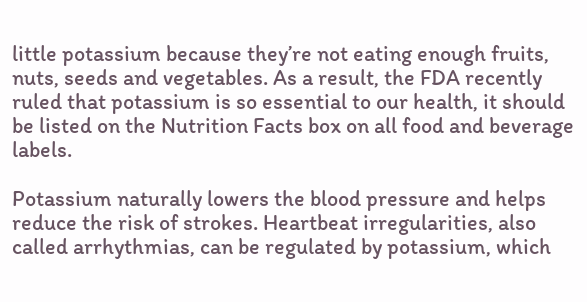little potassium because they’re not eating enough fruits, nuts, seeds and vegetables. As a result, the FDA recently ruled that potassium is so essential to our health, it should be listed on the Nutrition Facts box on all food and beverage labels.

Potassium naturally lowers the blood pressure and helps reduce the risk of strokes. Heartbeat irregularities, also called arrhythmias, can be regulated by potassium, which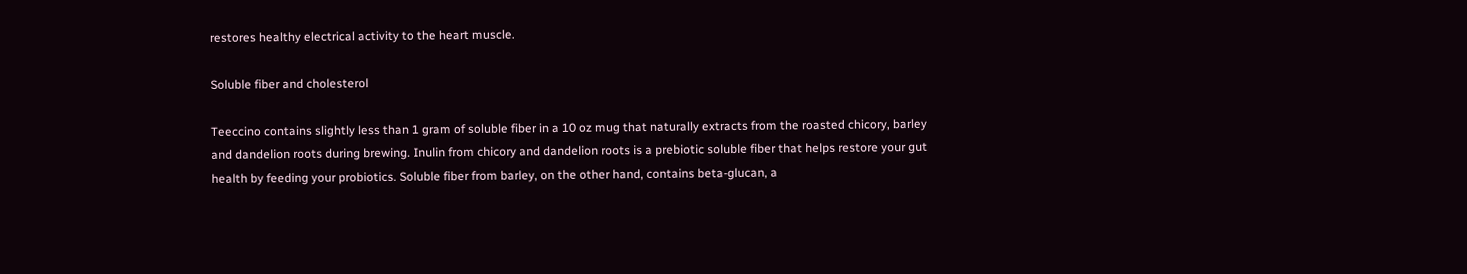restores healthy electrical activity to the heart muscle.

Soluble fiber and cholesterol

Teeccino contains slightly less than 1 gram of soluble fiber in a 10 oz mug that naturally extracts from the roasted chicory, barley and dandelion roots during brewing. Inulin from chicory and dandelion roots is a prebiotic soluble fiber that helps restore your gut health by feeding your probiotics. Soluble fiber from barley, on the other hand, contains beta-glucan, a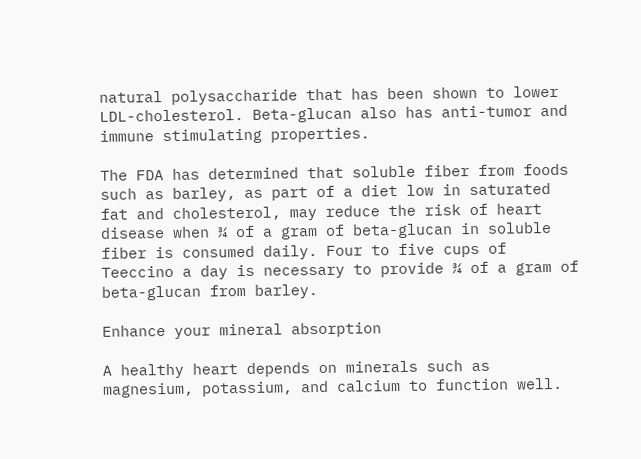natural polysaccharide that has been shown to lower LDL-cholesterol. Beta-glucan also has anti-tumor and immune stimulating properties.

The FDA has determined that soluble fiber from foods such as barley, as part of a diet low in saturated fat and cholesterol, may reduce the risk of heart disease when ¾ of a gram of beta-glucan in soluble fiber is consumed daily. Four to five cups of Teeccino a day is necessary to provide ¾ of a gram of beta-glucan from barley.

Enhance your mineral absorption

A healthy heart depends on minerals such as magnesium, potassium, and calcium to function well.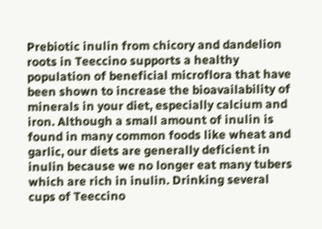Prebiotic inulin from chicory and dandelion roots in Teeccino supports a healthy population of beneficial microflora that have been shown to increase the bioavailability of minerals in your diet, especially calcium and iron. Although a small amount of inulin is found in many common foods like wheat and garlic, our diets are generally deficient in inulin because we no longer eat many tubers which are rich in inulin. Drinking several cups of Teeccino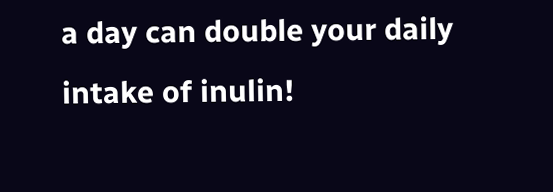a day can double your daily intake of inulin!